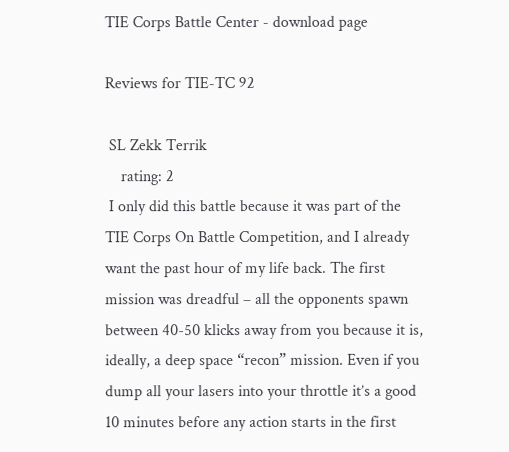TIE Corps Battle Center - download page

Reviews for TIE-TC 92

 SL Zekk Terrik
    rating: 2
 I only did this battle because it was part of the TIE Corps On Battle Competition, and I already want the past hour of my life back. The first mission was dreadful – all the opponents spawn between 40-50 klicks away from you because it is, ideally, a deep space “recon” mission. Even if you dump all your lasers into your throttle it’s a good 10 minutes before any action starts in the first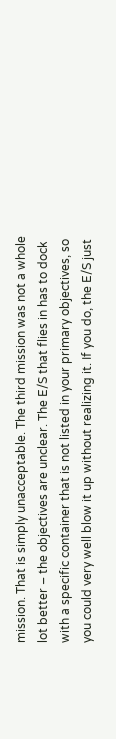mission. That is simply unacceptable. The third mission was not a whole lot better – the objectives are unclear. The E/S that flies in has to dock with a specific container that is not listed in your primary objectives, so you could very well blow it up without realizing it. If you do, the E/S just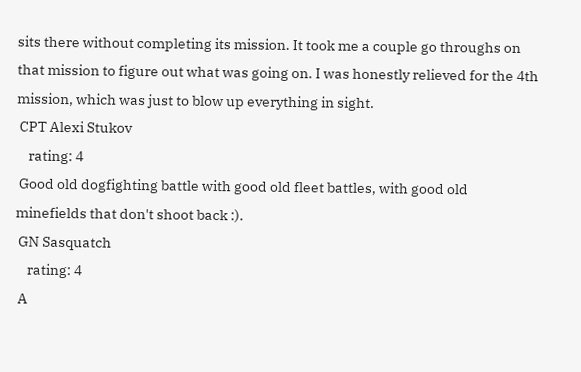sits there without completing its mission. It took me a couple go throughs on that mission to figure out what was going on. I was honestly relieved for the 4th mission, which was just to blow up everything in sight.
 CPT Alexi Stukov
    rating: 4
 Good old dogfighting battle with good old fleet battles, with good old minefields that don't shoot back :).
 GN Sasquatch
    rating: 4
 A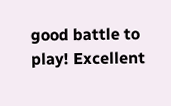good battle to play! Excellent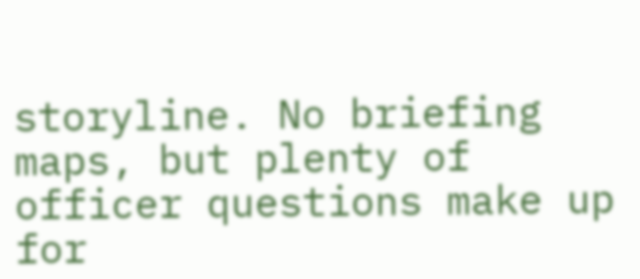storyline. No briefing maps, but plenty of officer questions make up for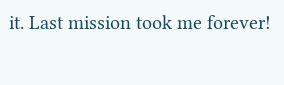it. Last mission took me forever!